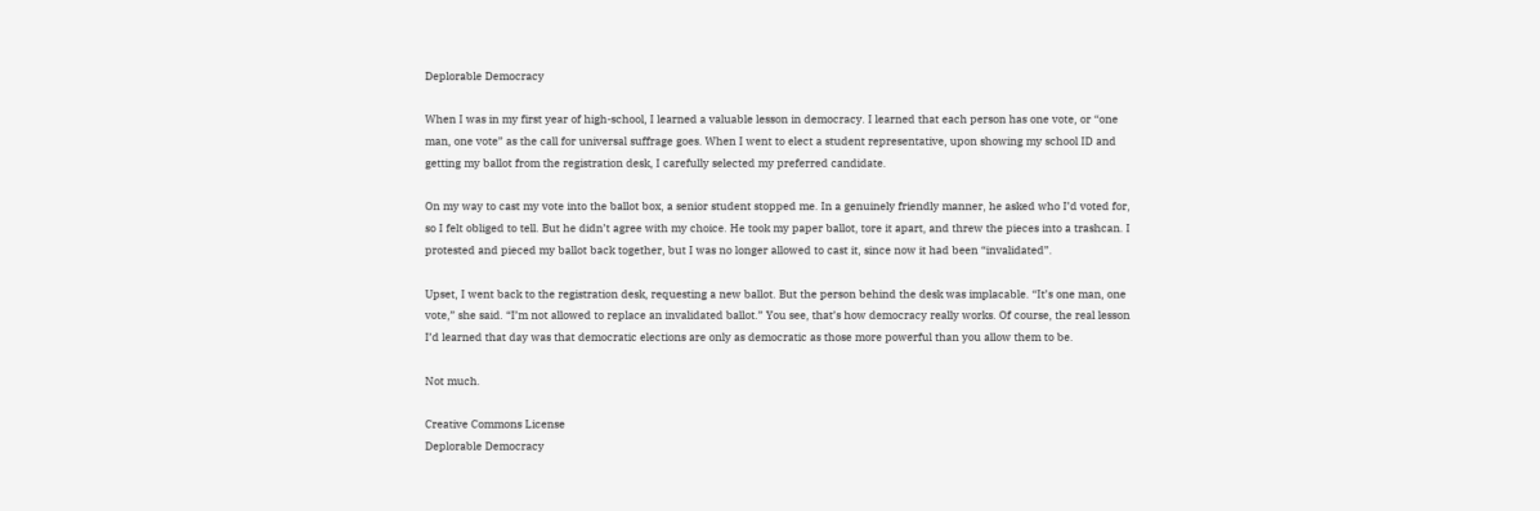Deplorable Democracy

When I was in my first year of high-school, I learned a valuable lesson in democracy. I learned that each person has one vote, or “one man, one vote” as the call for universal suffrage goes. When I went to elect a student representative, upon showing my school ID and getting my ballot from the registration desk, I carefully selected my preferred candidate.

On my way to cast my vote into the ballot box, a senior student stopped me. In a genuinely friendly manner, he asked who I’d voted for, so I felt obliged to tell. But he didn’t agree with my choice. He took my paper ballot, tore it apart, and threw the pieces into a trashcan. I protested and pieced my ballot back together, but I was no longer allowed to cast it, since now it had been “invalidated”.

Upset, I went back to the registration desk, requesting a new ballot. But the person behind the desk was implacable. “It’s one man, one vote,” she said. “I’m not allowed to replace an invalidated ballot.” You see, that’s how democracy really works. Of course, the real lesson I’d learned that day was that democratic elections are only as democratic as those more powerful than you allow them to be.

Not much.

Creative Commons License
Deplorable Democracy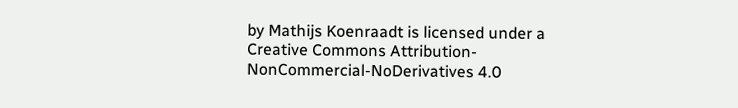by Mathijs Koenraadt is licensed under a Creative Commons Attribution-NonCommercial-NoDerivatives 4.0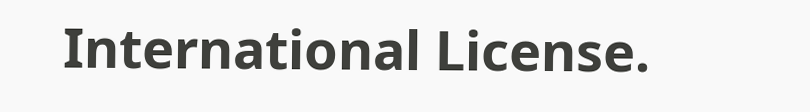International License.